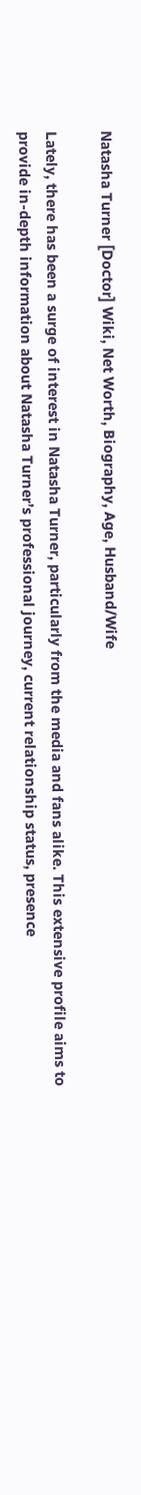Natasha Turner [Doctor] Wiki, Net Worth, Biography, Age, Husband/Wife

Lately, there has been a surge of interest in Natasha Turner, particularly from the media and fans alike. This extensive profile aims to provide in-depth information about Natasha Turner’s professional journey, current relationship status, presence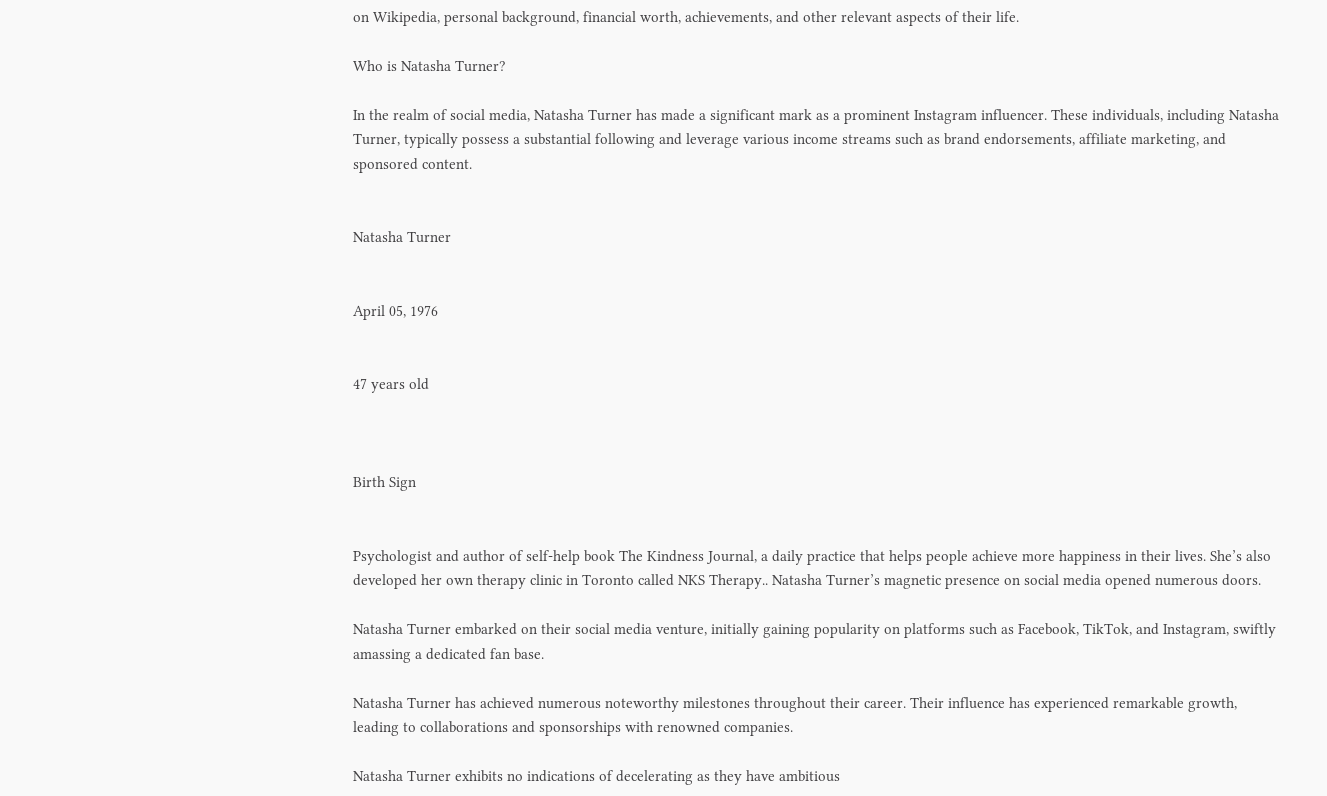on Wikipedia, personal background, financial worth, achievements, and other relevant aspects of their life.

Who is Natasha Turner?

In the realm of social media, Natasha Turner has made a significant mark as a prominent Instagram influencer. These individuals, including Natasha Turner, typically possess a substantial following and leverage various income streams such as brand endorsements, affiliate marketing, and sponsored content.


Natasha Turner


April 05, 1976


47 years old



Birth Sign


Psychologist and author of self-help book The Kindness Journal, a daily practice that helps people achieve more happiness in their lives. She’s also developed her own therapy clinic in Toronto called NKS Therapy.. Natasha Turner’s magnetic presence on social media opened numerous doors.

Natasha Turner embarked on their social media venture, initially gaining popularity on platforms such as Facebook, TikTok, and Instagram, swiftly amassing a dedicated fan base.

Natasha Turner has achieved numerous noteworthy milestones throughout their career. Their influence has experienced remarkable growth, leading to collaborations and sponsorships with renowned companies.

Natasha Turner exhibits no indications of decelerating as they have ambitious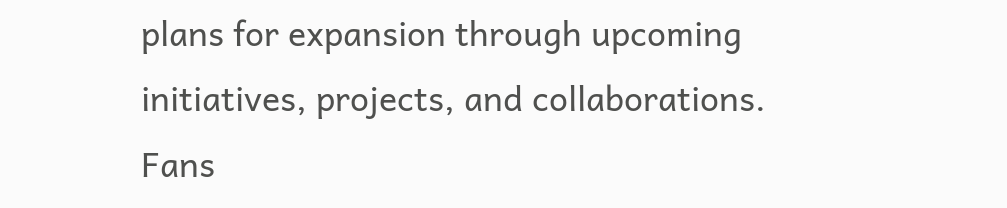plans for expansion through upcoming initiatives, projects, and collaborations. Fans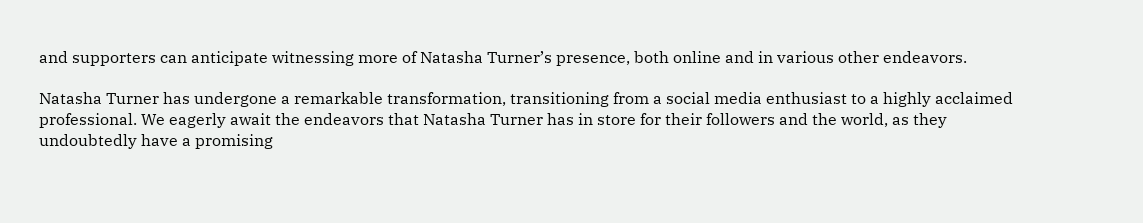and supporters can anticipate witnessing more of Natasha Turner’s presence, both online and in various other endeavors.

Natasha Turner has undergone a remarkable transformation, transitioning from a social media enthusiast to a highly acclaimed professional. We eagerly await the endeavors that Natasha Turner has in store for their followers and the world, as they undoubtedly have a promising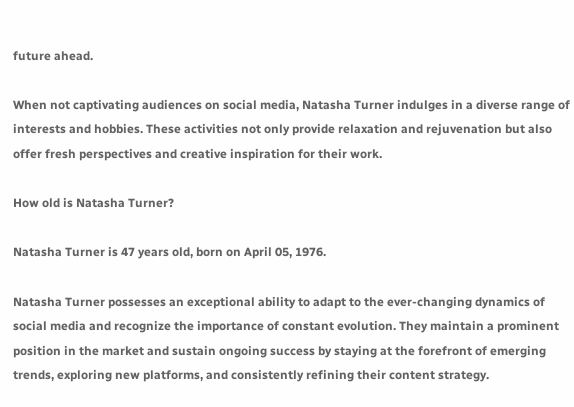future ahead.

When not captivating audiences on social media, Natasha Turner indulges in a diverse range of interests and hobbies. These activities not only provide relaxation and rejuvenation but also offer fresh perspectives and creative inspiration for their work.

How old is Natasha Turner?

Natasha Turner is 47 years old, born on April 05, 1976.

Natasha Turner possesses an exceptional ability to adapt to the ever-changing dynamics of social media and recognize the importance of constant evolution. They maintain a prominent position in the market and sustain ongoing success by staying at the forefront of emerging trends, exploring new platforms, and consistently refining their content strategy.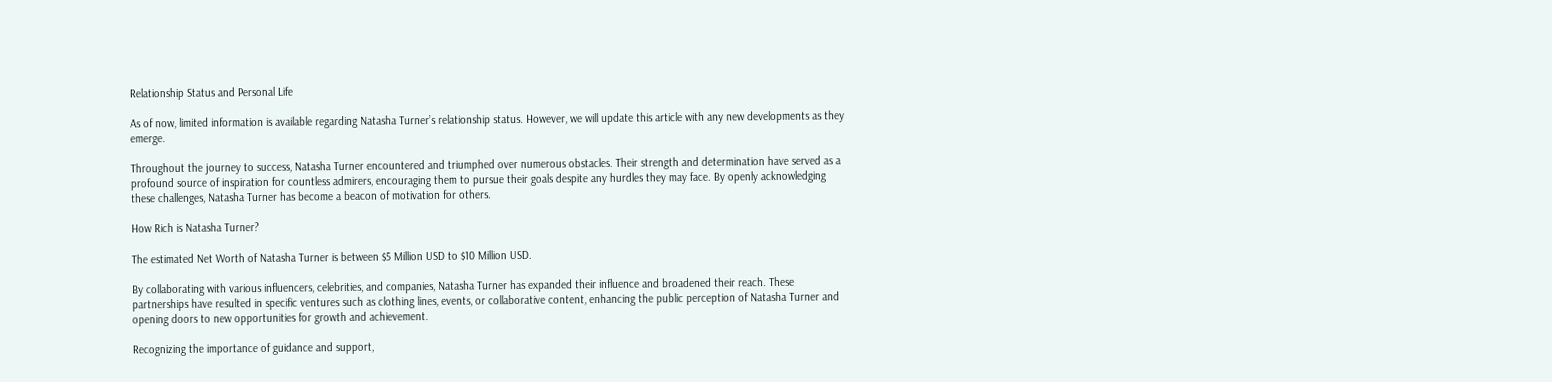Relationship Status and Personal Life

As of now, limited information is available regarding Natasha Turner’s relationship status. However, we will update this article with any new developments as they emerge.

Throughout the journey to success, Natasha Turner encountered and triumphed over numerous obstacles. Their strength and determination have served as a profound source of inspiration for countless admirers, encouraging them to pursue their goals despite any hurdles they may face. By openly acknowledging these challenges, Natasha Turner has become a beacon of motivation for others.

How Rich is Natasha Turner?

The estimated Net Worth of Natasha Turner is between $5 Million USD to $10 Million USD.

By collaborating with various influencers, celebrities, and companies, Natasha Turner has expanded their influence and broadened their reach. These partnerships have resulted in specific ventures such as clothing lines, events, or collaborative content, enhancing the public perception of Natasha Turner and opening doors to new opportunities for growth and achievement.

Recognizing the importance of guidance and support,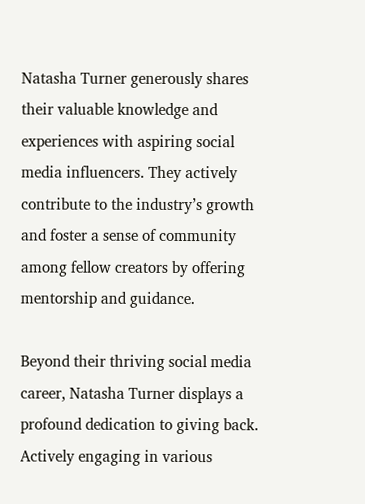Natasha Turner generously shares their valuable knowledge and experiences with aspiring social media influencers. They actively contribute to the industry’s growth and foster a sense of community among fellow creators by offering mentorship and guidance.

Beyond their thriving social media career, Natasha Turner displays a profound dedication to giving back. Actively engaging in various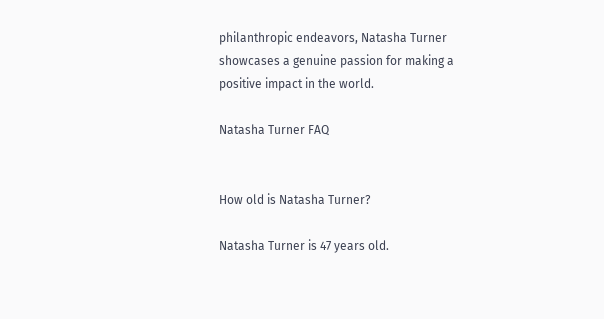philanthropic endeavors, Natasha Turner showcases a genuine passion for making a positive impact in the world.

Natasha Turner FAQ


How old is Natasha Turner?

Natasha Turner is 47 years old.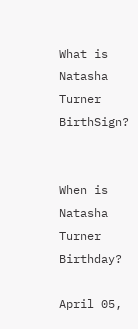What is Natasha Turner BirthSign?


When is Natasha Turner Birthday?

April 05,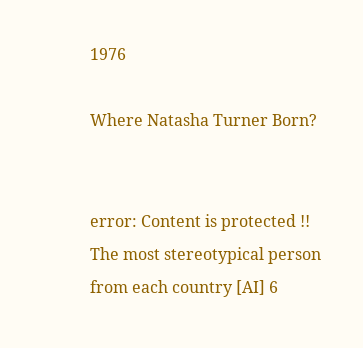1976

Where Natasha Turner Born?


error: Content is protected !!
The most stereotypical person from each country [AI] 6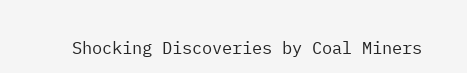Shocking Discoveries by Coal Miners